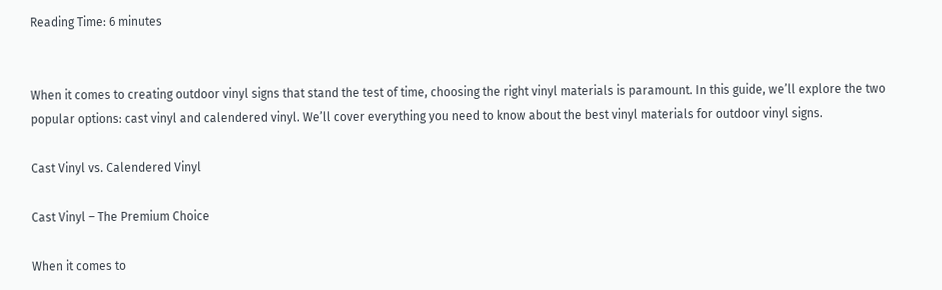Reading Time: 6 minutes


When it comes to creating outdoor vinyl signs that stand the test of time, choosing the right vinyl materials is paramount. In this guide, we’ll explore the two popular options: cast vinyl and calendered vinyl. We’ll cover everything you need to know about the best vinyl materials for outdoor vinyl signs.

Cast Vinyl vs. Calendered Vinyl

Cast Vinyl – The Premium Choice

When it comes to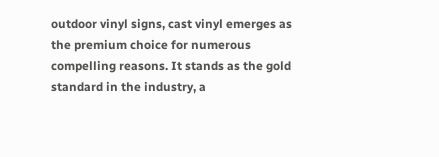outdoor vinyl signs, cast vinyl emerges as the premium choice for numerous compelling reasons. It stands as the gold standard in the industry, a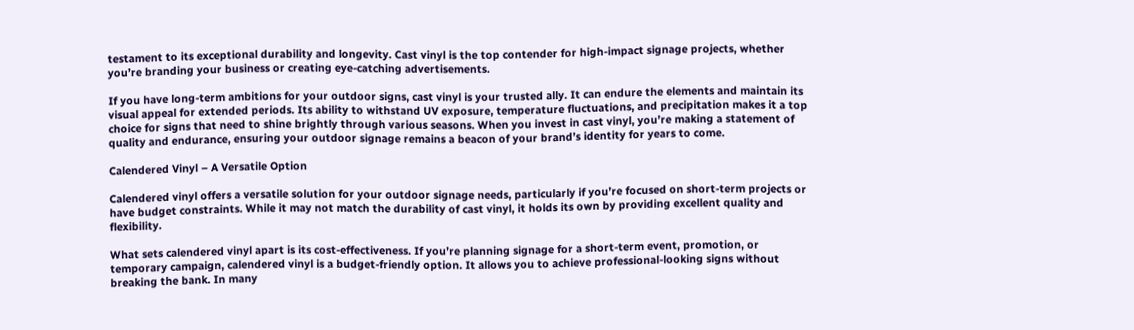testament to its exceptional durability and longevity. Cast vinyl is the top contender for high-impact signage projects, whether you’re branding your business or creating eye-catching advertisements.

If you have long-term ambitions for your outdoor signs, cast vinyl is your trusted ally. It can endure the elements and maintain its visual appeal for extended periods. Its ability to withstand UV exposure, temperature fluctuations, and precipitation makes it a top choice for signs that need to shine brightly through various seasons. When you invest in cast vinyl, you’re making a statement of quality and endurance, ensuring your outdoor signage remains a beacon of your brand’s identity for years to come.

Calendered Vinyl – A Versatile Option

Calendered vinyl offers a versatile solution for your outdoor signage needs, particularly if you’re focused on short-term projects or have budget constraints. While it may not match the durability of cast vinyl, it holds its own by providing excellent quality and flexibility.

What sets calendered vinyl apart is its cost-effectiveness. If you’re planning signage for a short-term event, promotion, or temporary campaign, calendered vinyl is a budget-friendly option. It allows you to achieve professional-looking signs without breaking the bank. In many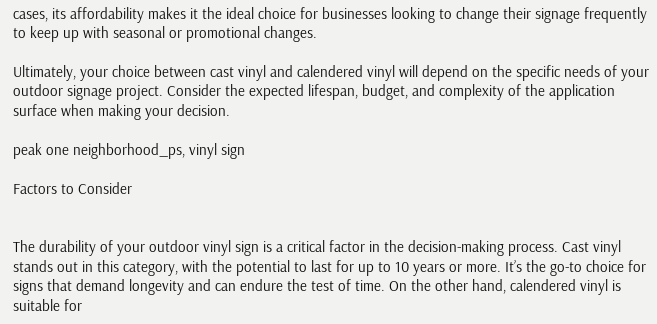cases, its affordability makes it the ideal choice for businesses looking to change their signage frequently to keep up with seasonal or promotional changes.

Ultimately, your choice between cast vinyl and calendered vinyl will depend on the specific needs of your outdoor signage project. Consider the expected lifespan, budget, and complexity of the application surface when making your decision.

peak one neighborhood_ps, vinyl sign

Factors to Consider


The durability of your outdoor vinyl sign is a critical factor in the decision-making process. Cast vinyl stands out in this category, with the potential to last for up to 10 years or more. It’s the go-to choice for signs that demand longevity and can endure the test of time. On the other hand, calendered vinyl is suitable for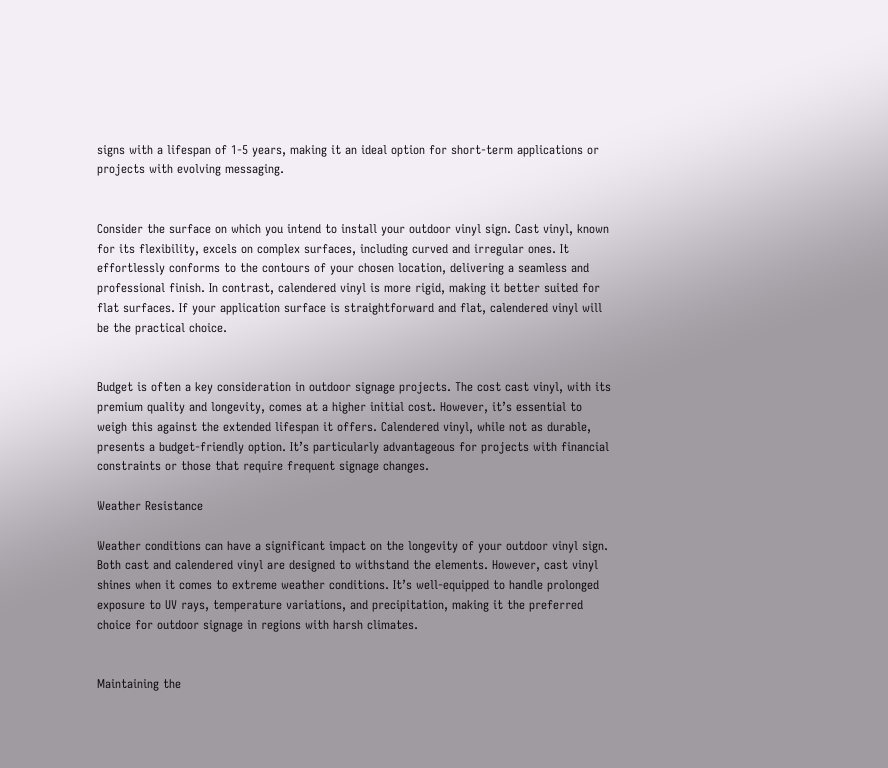signs with a lifespan of 1-5 years, making it an ideal option for short-term applications or projects with evolving messaging.


Consider the surface on which you intend to install your outdoor vinyl sign. Cast vinyl, known for its flexibility, excels on complex surfaces, including curved and irregular ones. It effortlessly conforms to the contours of your chosen location, delivering a seamless and professional finish. In contrast, calendered vinyl is more rigid, making it better suited for flat surfaces. If your application surface is straightforward and flat, calendered vinyl will be the practical choice.


Budget is often a key consideration in outdoor signage projects. The cost cast vinyl, with its premium quality and longevity, comes at a higher initial cost. However, it’s essential to weigh this against the extended lifespan it offers. Calendered vinyl, while not as durable, presents a budget-friendly option. It’s particularly advantageous for projects with financial constraints or those that require frequent signage changes.

Weather Resistance

Weather conditions can have a significant impact on the longevity of your outdoor vinyl sign. Both cast and calendered vinyl are designed to withstand the elements. However, cast vinyl shines when it comes to extreme weather conditions. It’s well-equipped to handle prolonged exposure to UV rays, temperature variations, and precipitation, making it the preferred choice for outdoor signage in regions with harsh climates.


Maintaining the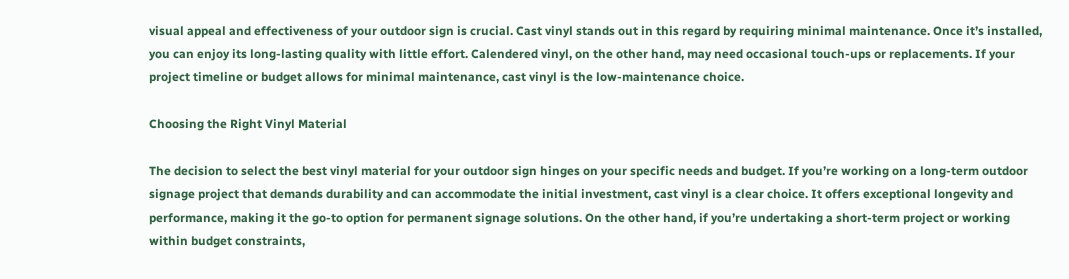visual appeal and effectiveness of your outdoor sign is crucial. Cast vinyl stands out in this regard by requiring minimal maintenance. Once it’s installed, you can enjoy its long-lasting quality with little effort. Calendered vinyl, on the other hand, may need occasional touch-ups or replacements. If your project timeline or budget allows for minimal maintenance, cast vinyl is the low-maintenance choice.

Choosing the Right Vinyl Material

The decision to select the best vinyl material for your outdoor sign hinges on your specific needs and budget. If you’re working on a long-term outdoor signage project that demands durability and can accommodate the initial investment, cast vinyl is a clear choice. It offers exceptional longevity and performance, making it the go-to option for permanent signage solutions. On the other hand, if you’re undertaking a short-term project or working within budget constraints,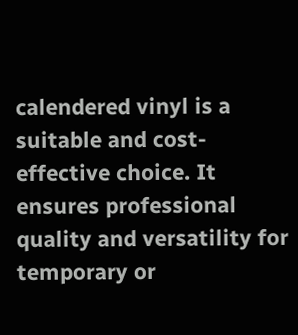calendered vinyl is a suitable and cost-effective choice. It ensures professional quality and versatility for temporary or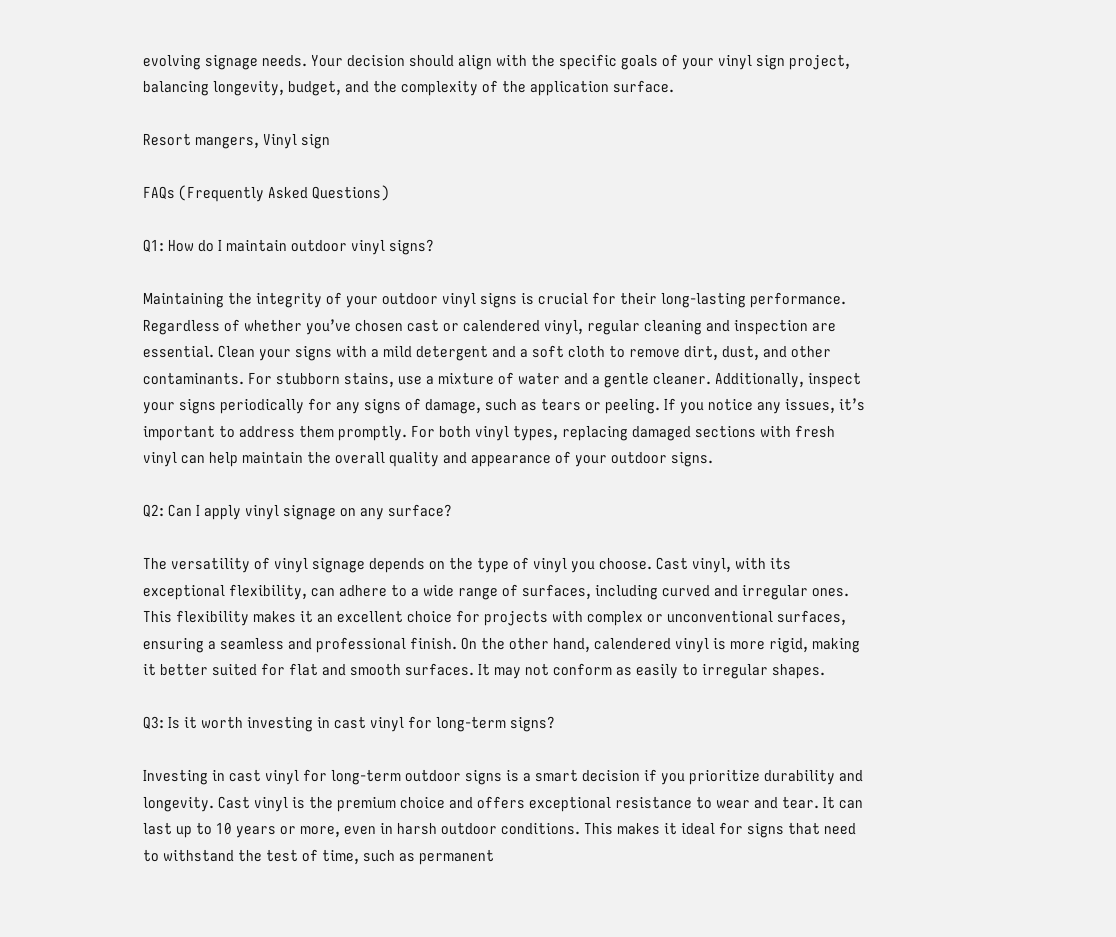evolving signage needs. Your decision should align with the specific goals of your vinyl sign project, balancing longevity, budget, and the complexity of the application surface.

Resort mangers, Vinyl sign

FAQs (Frequently Asked Questions)

Q1: How do I maintain outdoor vinyl signs?

Maintaining the integrity of your outdoor vinyl signs is crucial for their long-lasting performance. Regardless of whether you’ve chosen cast or calendered vinyl, regular cleaning and inspection are essential. Clean your signs with a mild detergent and a soft cloth to remove dirt, dust, and other contaminants. For stubborn stains, use a mixture of water and a gentle cleaner. Additionally, inspect your signs periodically for any signs of damage, such as tears or peeling. If you notice any issues, it’s important to address them promptly. For both vinyl types, replacing damaged sections with fresh vinyl can help maintain the overall quality and appearance of your outdoor signs.

Q2: Can I apply vinyl signage on any surface?

The versatility of vinyl signage depends on the type of vinyl you choose. Cast vinyl, with its exceptional flexibility, can adhere to a wide range of surfaces, including curved and irregular ones. This flexibility makes it an excellent choice for projects with complex or unconventional surfaces, ensuring a seamless and professional finish. On the other hand, calendered vinyl is more rigid, making it better suited for flat and smooth surfaces. It may not conform as easily to irregular shapes.

Q3: Is it worth investing in cast vinyl for long-term signs?

Investing in cast vinyl for long-term outdoor signs is a smart decision if you prioritize durability and longevity. Cast vinyl is the premium choice and offers exceptional resistance to wear and tear. It can last up to 10 years or more, even in harsh outdoor conditions. This makes it ideal for signs that need to withstand the test of time, such as permanent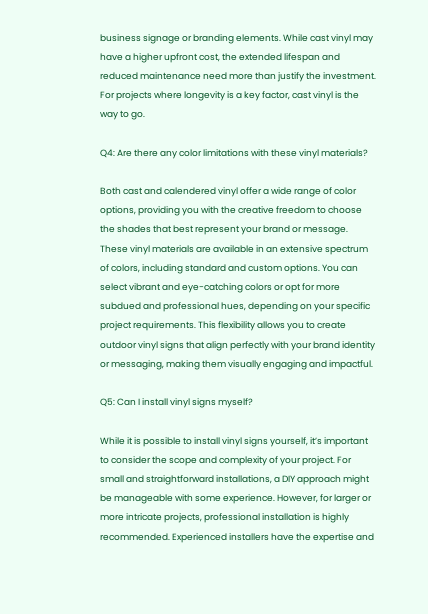business signage or branding elements. While cast vinyl may have a higher upfront cost, the extended lifespan and reduced maintenance need more than justify the investment. For projects where longevity is a key factor, cast vinyl is the way to go.

Q4: Are there any color limitations with these vinyl materials?

Both cast and calendered vinyl offer a wide range of color options, providing you with the creative freedom to choose the shades that best represent your brand or message. These vinyl materials are available in an extensive spectrum of colors, including standard and custom options. You can select vibrant and eye-catching colors or opt for more subdued and professional hues, depending on your specific project requirements. This flexibility allows you to create outdoor vinyl signs that align perfectly with your brand identity or messaging, making them visually engaging and impactful.

Q5: Can I install vinyl signs myself?

While it is possible to install vinyl signs yourself, it’s important to consider the scope and complexity of your project. For small and straightforward installations, a DIY approach might be manageable with some experience. However, for larger or more intricate projects, professional installation is highly recommended. Experienced installers have the expertise and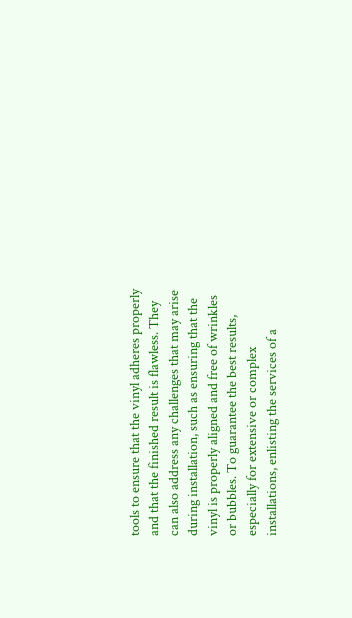tools to ensure that the vinyl adheres properly and that the finished result is flawless. They can also address any challenges that may arise during installation, such as ensuring that the vinyl is properly aligned and free of wrinkles or bubbles. To guarantee the best results, especially for extensive or complex installations, enlisting the services of a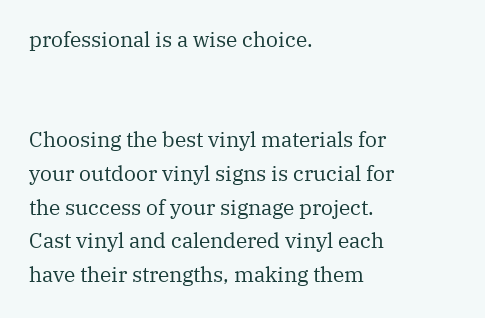professional is a wise choice.


Choosing the best vinyl materials for your outdoor vinyl signs is crucial for the success of your signage project. Cast vinyl and calendered vinyl each have their strengths, making them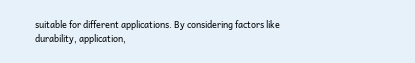suitable for different applications. By considering factors like durability, application,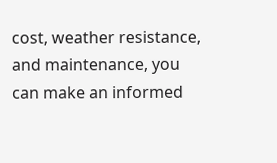cost, weather resistance, and maintenance, you can make an informed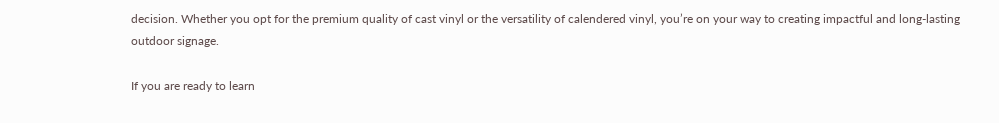decision. Whether you opt for the premium quality of cast vinyl or the versatility of calendered vinyl, you’re on your way to creating impactful and long-lasting outdoor signage.

If you are ready to learn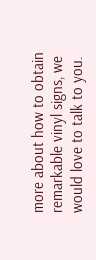more about how to obtain remarkable vinyl signs, we would love to talk to you.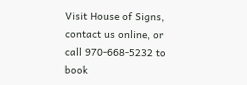Visit House of Signs, contact us online, or call 970-668-5232 to book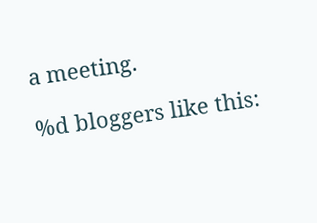a meeting.

%d bloggers like this: